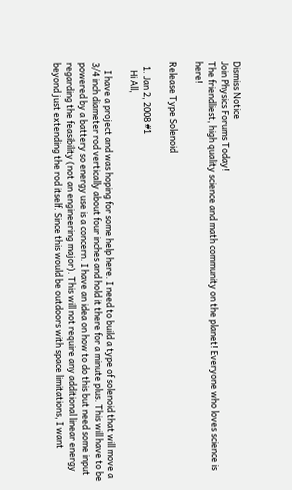Dismiss Notice
Join Physics Forums Today!
The friendliest, high quality science and math community on the planet! Everyone who loves science is here!

Release Type Solenoid

  1. Jan 2, 2008 #1
    Hi All,

    I have a project and was hoping for some help here. I need to build a type of solenoid that will move a 3/4 inch diameter rod vertically about four inches and hold it there for a minute plus. This will have to be powered by a battery so energy use is a concern. I have an idea on how to do this but need some input regarding the feasibility (not an engineering major). This will not require any additional linear energy beyond just extending the rod itself. Since this would be outdoors with space limitations, I want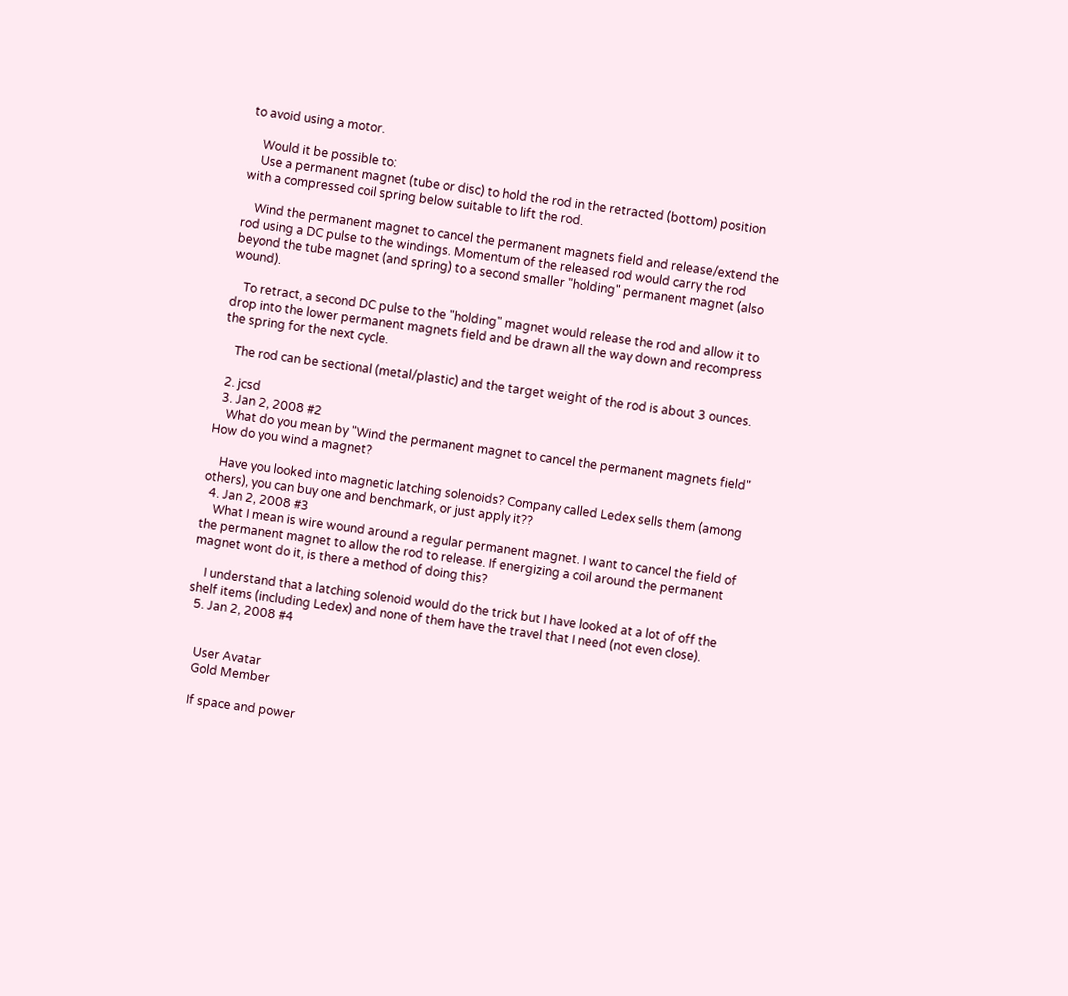to avoid using a motor.

    Would it be possible to:
    Use a permanent magnet (tube or disc) to hold the rod in the retracted (bottom) position with a compressed coil spring below suitable to lift the rod.

    Wind the permanent magnet to cancel the permanent magnets field and release/extend the rod using a DC pulse to the windings. Momentum of the released rod would carry the rod beyond the tube magnet (and spring) to a second smaller "holding" permanent magnet (also wound).

    To retract, a second DC pulse to the "holding" magnet would release the rod and allow it to drop into the lower permanent magnets field and be drawn all the way down and recompress the spring for the next cycle.

    The rod can be sectional (metal/plastic) and the target weight of the rod is about 3 ounces.

  2. jcsd
  3. Jan 2, 2008 #2
    What do you mean by "Wind the permanent magnet to cancel the permanent magnets field" How do you wind a magnet?

    Have you looked into magnetic latching solenoids? Company called Ledex sells them (among others), you can buy one and benchmark, or just apply it??
  4. Jan 2, 2008 #3
    What I mean is wire wound around a regular permanent magnet. I want to cancel the field of the permanent magnet to allow the rod to release. If energizing a coil around the permanent magnet wont do it, is there a method of doing this?

    I understand that a latching solenoid would do the trick but I have looked at a lot of off the shelf items (including Ledex) and none of them have the travel that I need (not even close).
  5. Jan 2, 2008 #4


    User Avatar
    Gold Member

    If space and power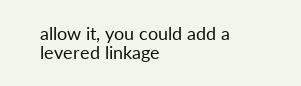allow it, you could add a levered linkage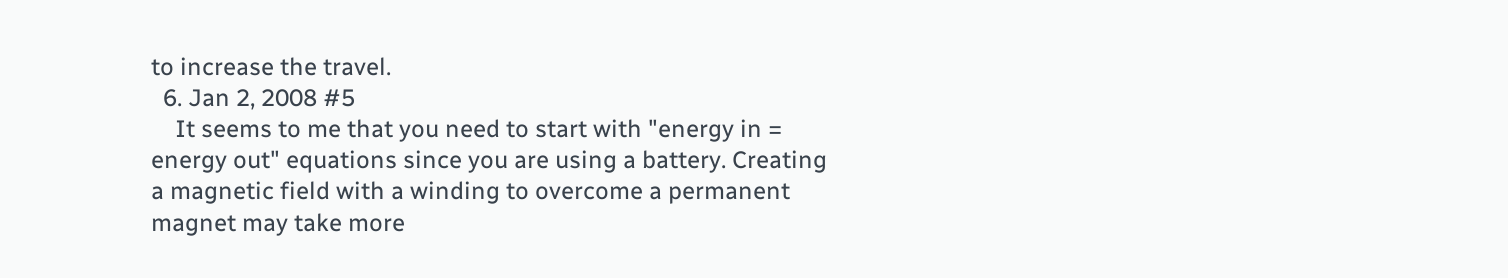to increase the travel.
  6. Jan 2, 2008 #5
    It seems to me that you need to start with "energy in = energy out" equations since you are using a battery. Creating a magnetic field with a winding to overcome a permanent magnet may take more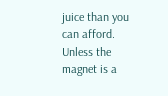juice than you can afford. Unless the magnet is a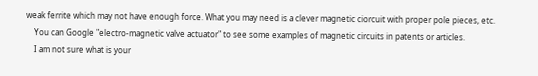weak ferrite which may not have enough force. What you may need is a clever magnetic ciorcuit with proper pole pieces, etc.
    You can Google "electro-magnetic valve actuator" to see some examples of magnetic circuits in patents or articles.
    I am not sure what is your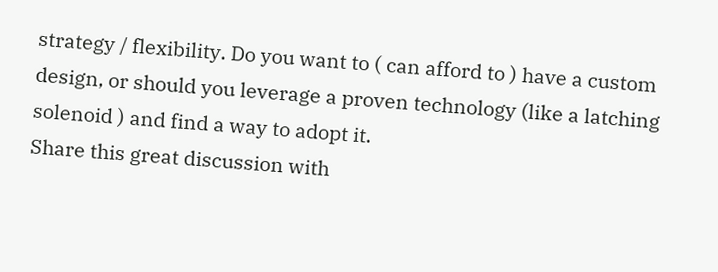strategy / flexibility. Do you want to ( can afford to ) have a custom design, or should you leverage a proven technology (like a latching solenoid ) and find a way to adopt it.
Share this great discussion with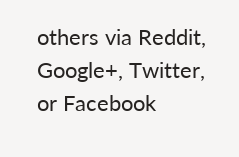others via Reddit, Google+, Twitter, or Facebook